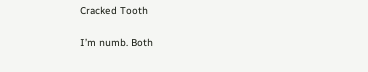Cracked Tooth

I’m numb. Both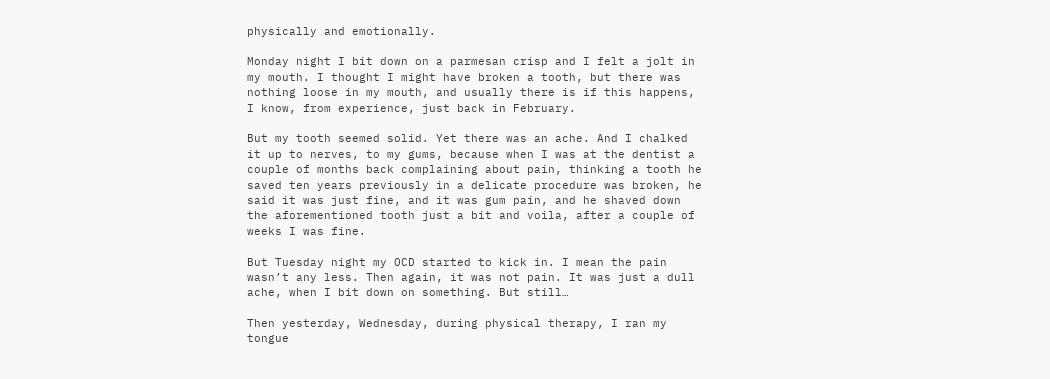physically and emotionally.

Monday night I bit down on a parmesan crisp and I felt a jolt in my mouth. I thought I might have broken a tooth, but there was nothing loose in my mouth, and usually there is if this happens, I know, from experience, just back in February.

But my tooth seemed solid. Yet there was an ache. And I chalked it up to nerves, to my gums, because when I was at the dentist a couple of months back complaining about pain, thinking a tooth he saved ten years previously in a delicate procedure was broken, he said it was just fine, and it was gum pain, and he shaved down the aforementioned tooth just a bit and voila, after a couple of weeks I was fine.

But Tuesday night my OCD started to kick in. I mean the pain wasn’t any less. Then again, it was not pain. It was just a dull ache, when I bit down on something. But still…

Then yesterday, Wednesday, during physical therapy, I ran my tongue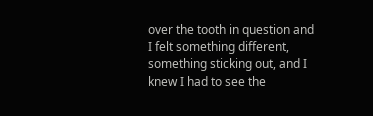over the tooth in question and I felt something different, something sticking out, and I knew I had to see the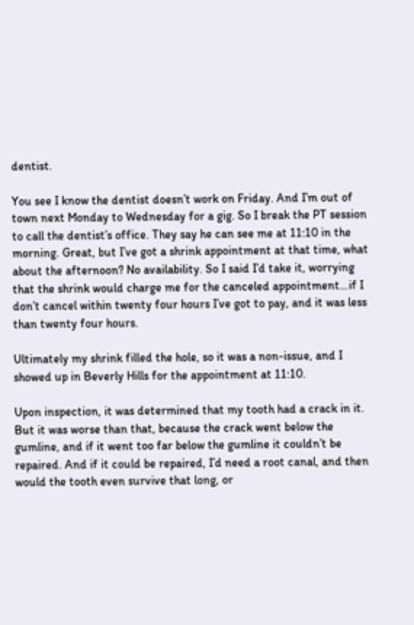dentist.

You see I know the dentist doesn’t work on Friday. And I’m out of town next Monday to Wednesday for a gig. So I break the PT session to call the dentist’s office. They say he can see me at 11:10 in the morning. Great, but I’ve got a shrink appointment at that time, what about the afternoon? No availability. So I said I’d take it, worrying that the shrink would charge me for the canceled appointment…if I don’t cancel within twenty four hours I’ve got to pay, and it was less than twenty four hours.

Ultimately my shrink filled the hole, so it was a non-issue, and I showed up in Beverly Hills for the appointment at 11:10.

Upon inspection, it was determined that my tooth had a crack in it. But it was worse than that, because the crack went below the gumline, and if it went too far below the gumline it couldn’t be repaired. And if it could be repaired, I’d need a root canal, and then would the tooth even survive that long, or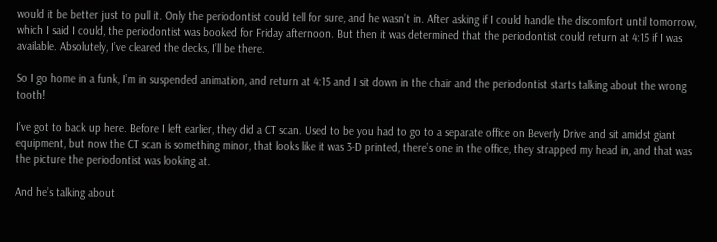would it be better just to pull it. Only the periodontist could tell for sure, and he wasn’t in. After asking if I could handle the discomfort until tomorrow, which I said I could, the periodontist was booked for Friday afternoon. But then it was determined that the periodontist could return at 4:15 if I was available. Absolutely, I’ve cleared the decks, I’ll be there.

So I go home in a funk, I’m in suspended animation, and return at 4:15 and I sit down in the chair and the periodontist starts talking about the wrong tooth!

I’ve got to back up here. Before I left earlier, they did a CT scan. Used to be you had to go to a separate office on Beverly Drive and sit amidst giant equipment, but now the CT scan is something minor, that looks like it was 3-D printed, there’s one in the office, they strapped my head in, and that was the picture the periodontist was looking at.

And he’s talking about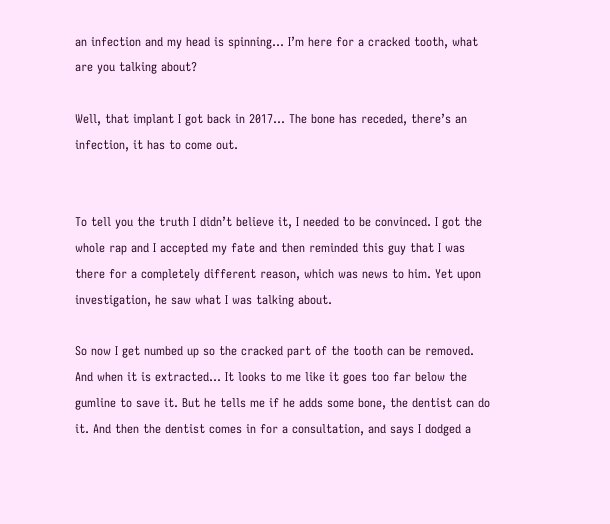an infection and my head is spinning… I’m here for a cracked tooth, what are you talking about?

Well, that implant I got back in 2017… The bone has receded, there’s an infection, it has to come out.


To tell you the truth I didn’t believe it, I needed to be convinced. I got the whole rap and I accepted my fate and then reminded this guy that I was there for a completely different reason, which was news to him. Yet upon investigation, he saw what I was talking about.

So now I get numbed up so the cracked part of the tooth can be removed. And when it is extracted… It looks to me like it goes too far below the gumline to save it. But he tells me if he adds some bone, the dentist can do it. And then the dentist comes in for a consultation, and says I dodged a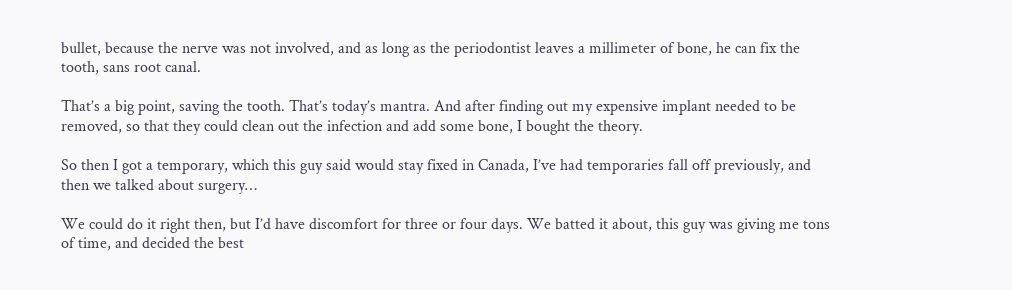bullet, because the nerve was not involved, and as long as the periodontist leaves a millimeter of bone, he can fix the tooth, sans root canal.

That’s a big point, saving the tooth. That’s today’s mantra. And after finding out my expensive implant needed to be removed, so that they could clean out the infection and add some bone, I bought the theory.

So then I got a temporary, which this guy said would stay fixed in Canada, I’ve had temporaries fall off previously, and then we talked about surgery…

We could do it right then, but I’d have discomfort for three or four days. We batted it about, this guy was giving me tons of time, and decided the best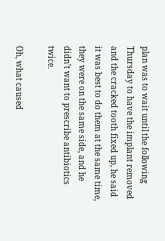plan was to wait until the following Thursday to have the implant removed and the cracked tooth fixed up, he said it was best to do them at the same time, they were on the same side, and he didn’t want to prescribe antibiotics twice.

Oh, what caused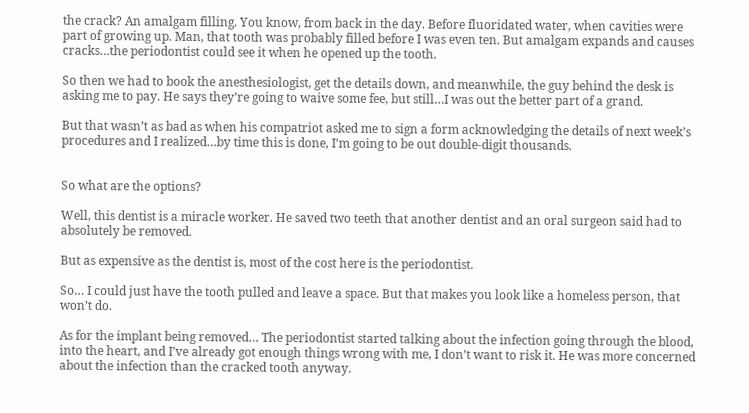the crack? An amalgam filling. You know, from back in the day. Before fluoridated water, when cavities were part of growing up. Man, that tooth was probably filled before I was even ten. But amalgam expands and causes cracks…the periodontist could see it when he opened up the tooth.

So then we had to book the anesthesiologist, get the details down, and meanwhile, the guy behind the desk is asking me to pay. He says they’re going to waive some fee, but still…I was out the better part of a grand.

But that wasn’t as bad as when his compatriot asked me to sign a form acknowledging the details of next week’s procedures and I realized…by time this is done, I’m going to be out double-digit thousands.


So what are the options?

Well, this dentist is a miracle worker. He saved two teeth that another dentist and an oral surgeon said had to absolutely be removed.

But as expensive as the dentist is, most of the cost here is the periodontist.

So… I could just have the tooth pulled and leave a space. But that makes you look like a homeless person, that won’t do.

As for the implant being removed… The periodontist started talking about the infection going through the blood, into the heart, and I’ve already got enough things wrong with me, I don’t want to risk it. He was more concerned about the infection than the cracked tooth anyway.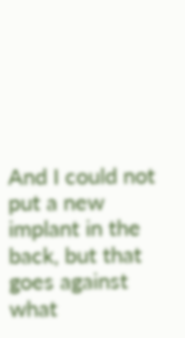And I could not put a new implant in the back, but that goes against what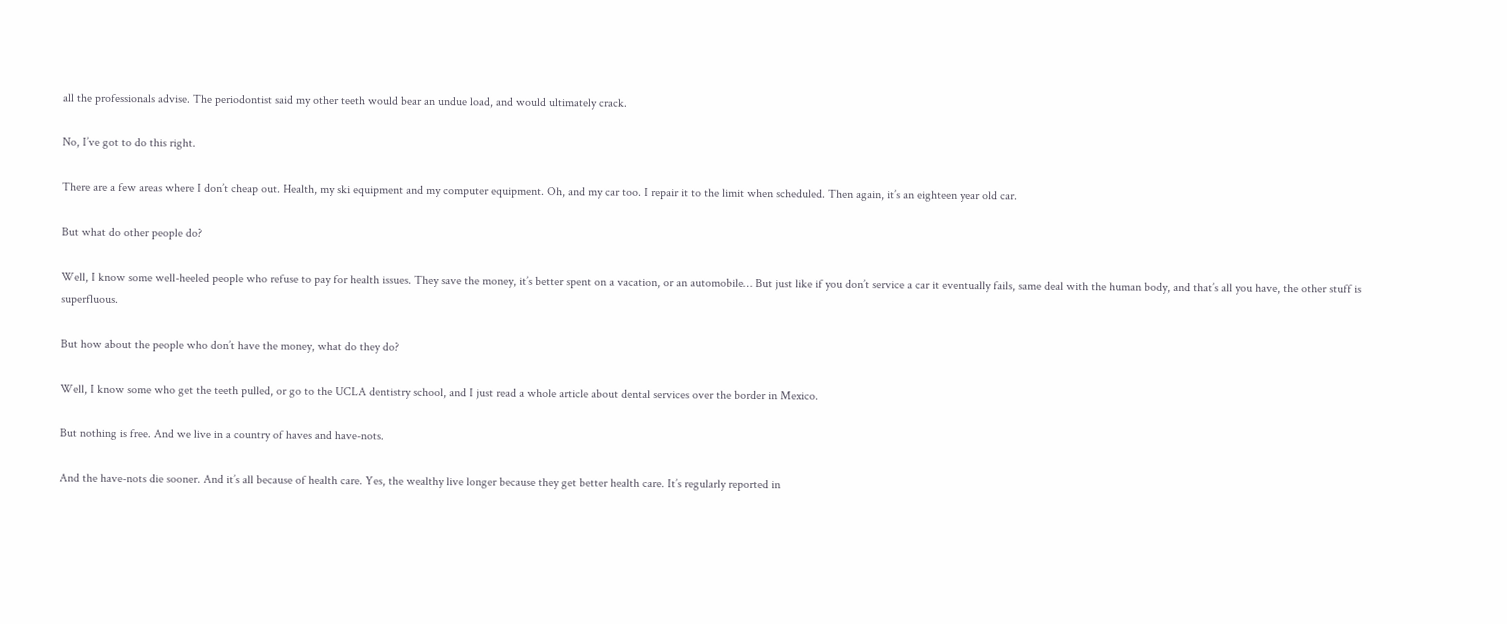all the professionals advise. The periodontist said my other teeth would bear an undue load, and would ultimately crack.

No, I’ve got to do this right.

There are a few areas where I don’t cheap out. Health, my ski equipment and my computer equipment. Oh, and my car too. I repair it to the limit when scheduled. Then again, it’s an eighteen year old car.

But what do other people do?

Well, I know some well-heeled people who refuse to pay for health issues. They save the money, it’s better spent on a vacation, or an automobile… But just like if you don’t service a car it eventually fails, same deal with the human body, and that’s all you have, the other stuff is superfluous.

But how about the people who don’t have the money, what do they do?

Well, I know some who get the teeth pulled, or go to the UCLA dentistry school, and I just read a whole article about dental services over the border in Mexico.

But nothing is free. And we live in a country of haves and have-nots.

And the have-nots die sooner. And it’s all because of health care. Yes, the wealthy live longer because they get better health care. It’s regularly reported in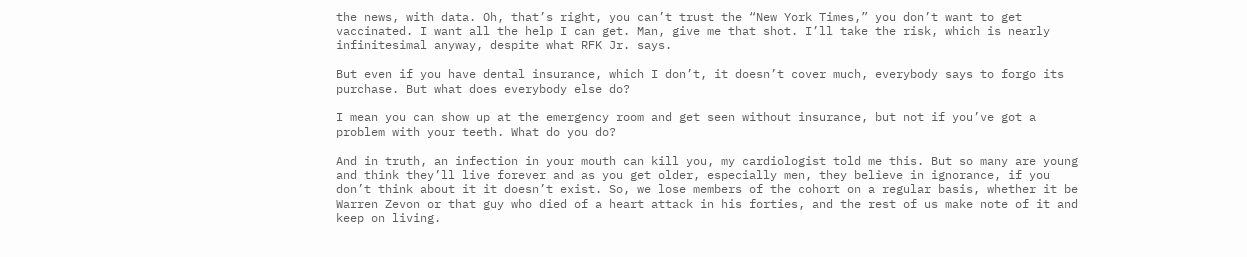the news, with data. Oh, that’s right, you can’t trust the “New York Times,” you don’t want to get vaccinated. I want all the help I can get. Man, give me that shot. I’ll take the risk, which is nearly infinitesimal anyway, despite what RFK Jr. says.

But even if you have dental insurance, which I don’t, it doesn’t cover much, everybody says to forgo its purchase. But what does everybody else do?

I mean you can show up at the emergency room and get seen without insurance, but not if you’ve got a problem with your teeth. What do you do?

And in truth, an infection in your mouth can kill you, my cardiologist told me this. But so many are young and think they’ll live forever and as you get older, especially men, they believe in ignorance, if you don’t think about it it doesn’t exist. So, we lose members of the cohort on a regular basis, whether it be Warren Zevon or that guy who died of a heart attack in his forties, and the rest of us make note of it and keep on living.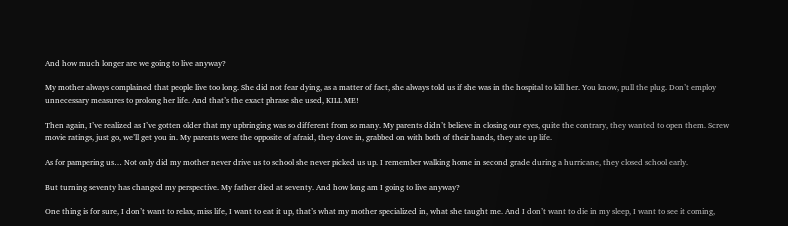And how much longer are we going to live anyway?

My mother always complained that people live too long. She did not fear dying, as a matter of fact, she always told us if she was in the hospital to kill her. You know, pull the plug. Don’t employ unnecessary measures to prolong her life. And that’s the exact phrase she used, KILL ME!

Then again, I’ve realized as I’ve gotten older that my upbringing was so different from so many. My parents didn’t believe in closing our eyes, quite the contrary, they wanted to open them. Screw movie ratings, just go, we’ll get you in. My parents were the opposite of afraid, they dove in, grabbed on with both of their hands, they ate up life.

As for pampering us… Not only did my mother never drive us to school she never picked us up. I remember walking home in second grade during a hurricane, they closed school early.

But turning seventy has changed my perspective. My father died at seventy. And how long am I going to live anyway?

One thing is for sure, I don’t want to relax, miss life, I want to eat it up, that’s what my mother specialized in, what she taught me. And I don’t want to die in my sleep, I want to see it coming,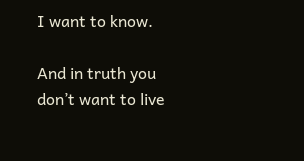I want to know.

And in truth you don’t want to live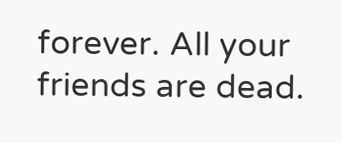forever. All your friends are dead.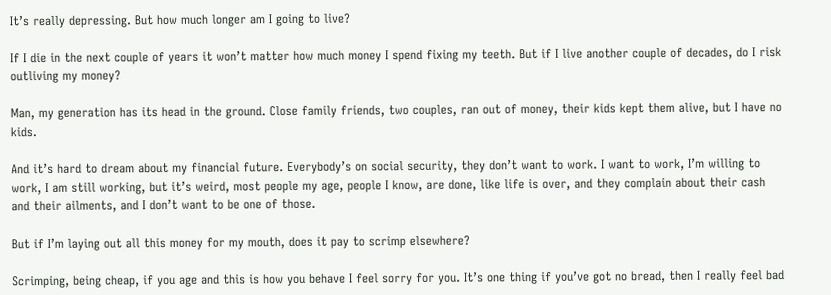It’s really depressing. But how much longer am I going to live?

If I die in the next couple of years it won’t matter how much money I spend fixing my teeth. But if I live another couple of decades, do I risk outliving my money?

Man, my generation has its head in the ground. Close family friends, two couples, ran out of money, their kids kept them alive, but I have no kids.

And it’s hard to dream about my financial future. Everybody’s on social security, they don’t want to work. I want to work, I’m willing to work, I am still working, but it’s weird, most people my age, people I know, are done, like life is over, and they complain about their cash and their ailments, and I don’t want to be one of those.

But if I’m laying out all this money for my mouth, does it pay to scrimp elsewhere?

Scrimping, being cheap, if you age and this is how you behave I feel sorry for you. It’s one thing if you’ve got no bread, then I really feel bad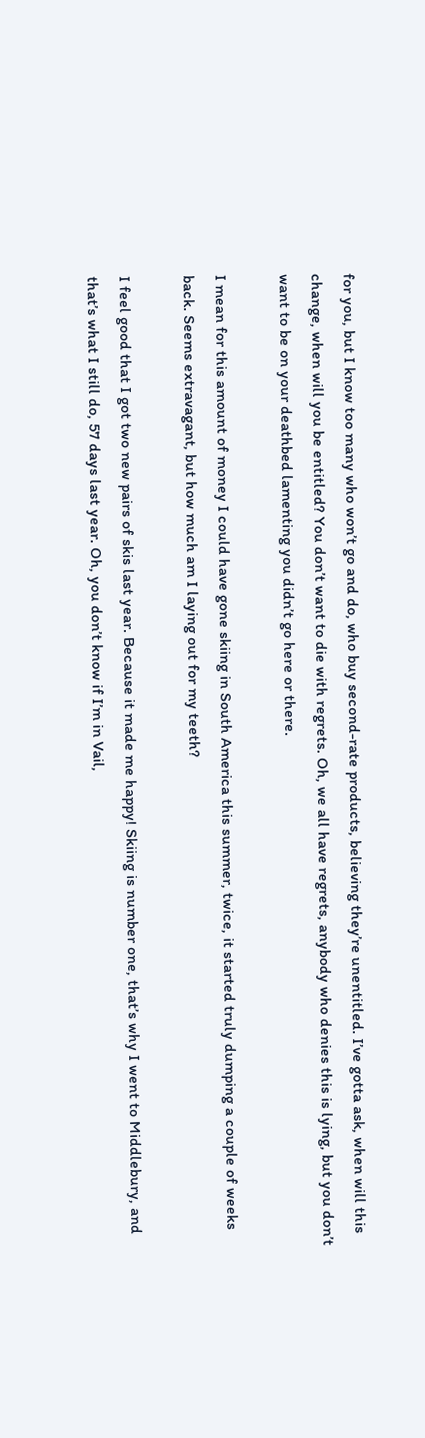for you, but I know too many who won’t go and do, who buy second-rate products, believing they’re unentitled. I’ve gotta ask, when will this change, when will you be entitled? You don’t want to die with regrets. Oh, we all have regrets, anybody who denies this is lying, but you don’t want to be on your deathbed lamenting you didn’t go here or there.

I mean for this amount of money I could have gone skiing in South America this summer, twice, it started truly dumping a couple of weeks back. Seems extravagant, but how much am I laying out for my teeth?

I feel good that I got two new pairs of skis last year. Because it made me happy! Skiing is number one, that’s why I went to Middlebury, and that’s what I still do, 57 days last year. Oh, you don’t know if I’m in Vail,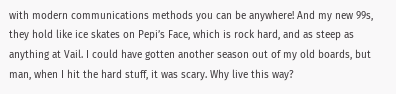with modern communications methods you can be anywhere! And my new 99s, they hold like ice skates on Pepi’s Face, which is rock hard, and as steep as anything at Vail. I could have gotten another season out of my old boards, but man, when I hit the hard stuff, it was scary. Why live this way?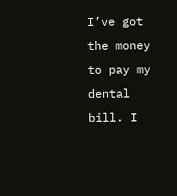I’ve got the money to pay my dental bill. I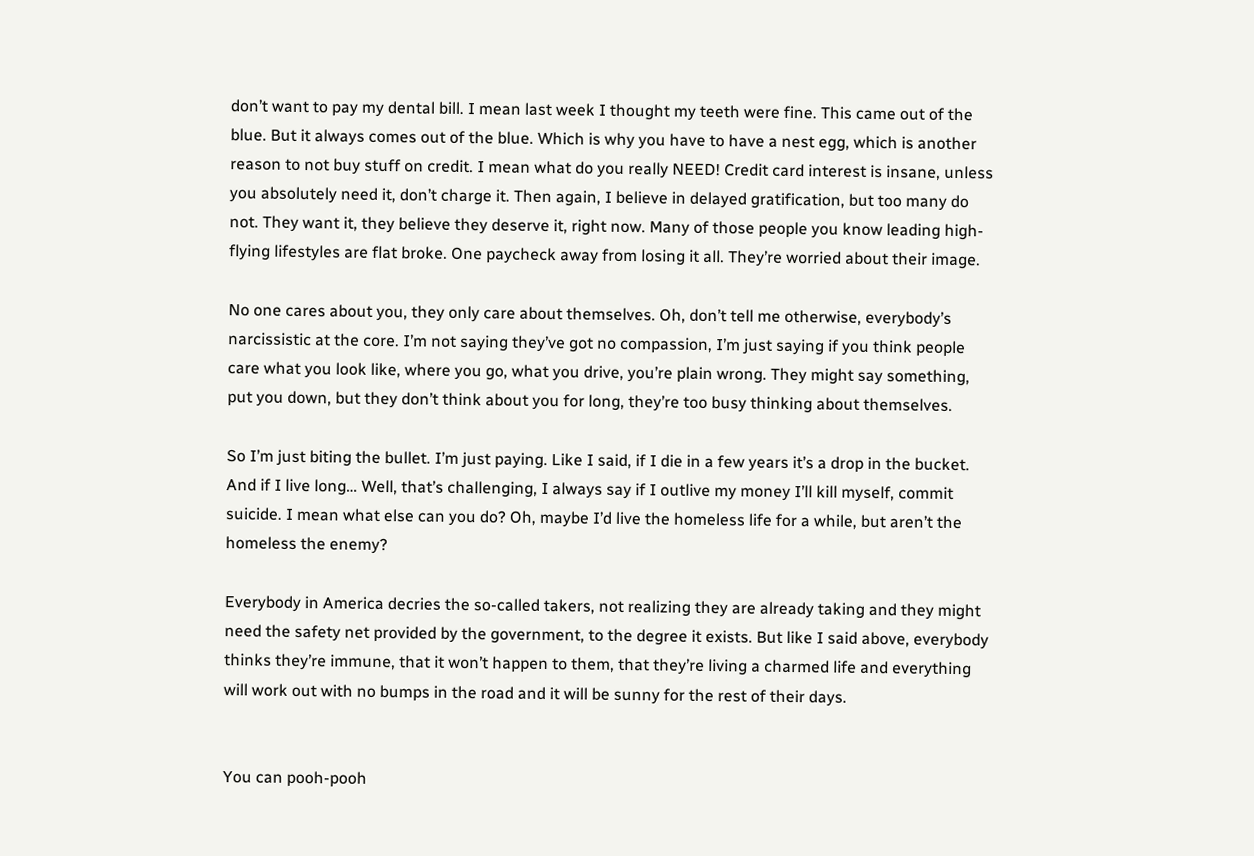don’t want to pay my dental bill. I mean last week I thought my teeth were fine. This came out of the blue. But it always comes out of the blue. Which is why you have to have a nest egg, which is another reason to not buy stuff on credit. I mean what do you really NEED! Credit card interest is insane, unless you absolutely need it, don’t charge it. Then again, I believe in delayed gratification, but too many do not. They want it, they believe they deserve it, right now. Many of those people you know leading high-flying lifestyles are flat broke. One paycheck away from losing it all. They’re worried about their image.

No one cares about you, they only care about themselves. Oh, don’t tell me otherwise, everybody’s narcissistic at the core. I’m not saying they’ve got no compassion, I’m just saying if you think people care what you look like, where you go, what you drive, you’re plain wrong. They might say something, put you down, but they don’t think about you for long, they’re too busy thinking about themselves.

So I’m just biting the bullet. I’m just paying. Like I said, if I die in a few years it’s a drop in the bucket. And if I live long… Well, that’s challenging, I always say if I outlive my money I’ll kill myself, commit suicide. I mean what else can you do? Oh, maybe I’d live the homeless life for a while, but aren’t the homeless the enemy?

Everybody in America decries the so-called takers, not realizing they are already taking and they might need the safety net provided by the government, to the degree it exists. But like I said above, everybody thinks they’re immune, that it won’t happen to them, that they’re living a charmed life and everything will work out with no bumps in the road and it will be sunny for the rest of their days.


You can pooh-pooh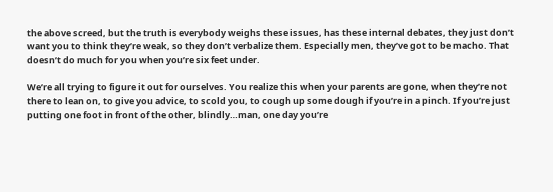the above screed, but the truth is everybody weighs these issues, has these internal debates, they just don’t want you to think they’re weak, so they don’t verbalize them. Especially men, they’ve got to be macho. That doesn’t do much for you when you’re six feet under.

We’re all trying to figure it out for ourselves. You realize this when your parents are gone, when they’re not there to lean on, to give you advice, to scold you, to cough up some dough if you’re in a pinch. If you’re just putting one foot in front of the other, blindly…man, one day you’re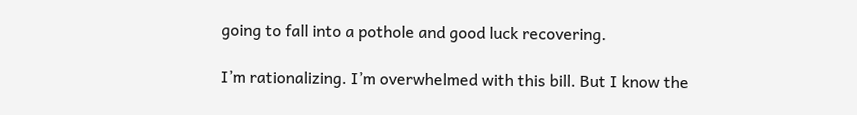going to fall into a pothole and good luck recovering.

I’m rationalizing. I’m overwhelmed with this bill. But I know the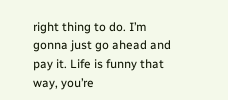right thing to do. I’m gonna just go ahead and pay it. Life is funny that way, you’re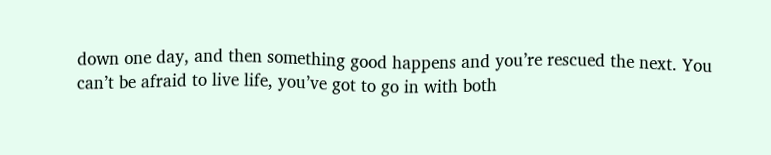down one day, and then something good happens and you’re rescued the next. You can’t be afraid to live life, you’ve got to go in with both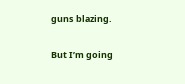guns blazing.

But I’m going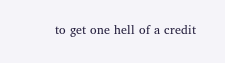to get one hell of a credit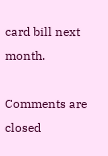card bill next month.

Comments are closed